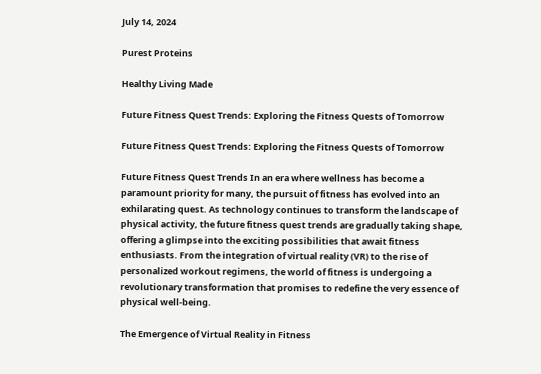July 14, 2024

Purest Proteins

Healthy Living Made

Future Fitness Quest Trends: Exploring the Fitness Quests of Tomorrow

Future Fitness Quest Trends: Exploring the Fitness Quests of Tomorrow

Future Fitness Quest Trends In an era where wellness has become a paramount priority for many, the pursuit of fitness has evolved into an exhilarating quest. As technology continues to transform the landscape of physical activity, the future fitness quest trends are gradually taking shape, offering a glimpse into the exciting possibilities that await fitness enthusiasts. From the integration of virtual reality (VR) to the rise of personalized workout regimens, the world of fitness is undergoing a revolutionary transformation that promises to redefine the very essence of physical well-being.

The Emergence of Virtual Reality in Fitness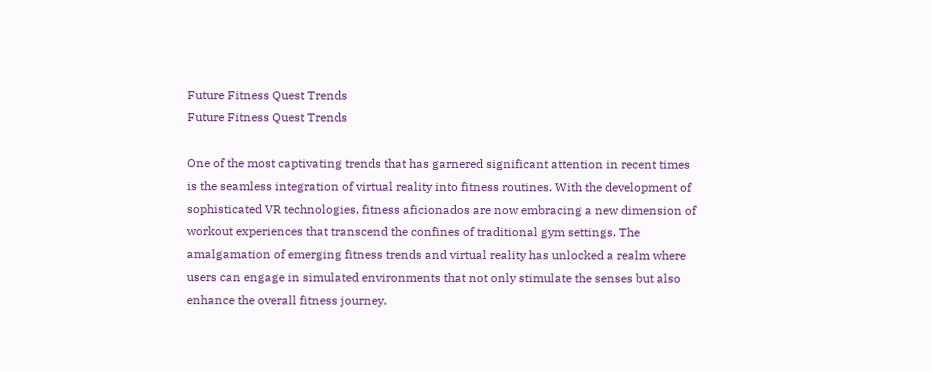Future Fitness Quest Trends
Future Fitness Quest Trends

One of the most captivating trends that has garnered significant attention in recent times is the seamless integration of virtual reality into fitness routines. With the development of sophisticated VR technologies, fitness aficionados are now embracing a new dimension of workout experiences that transcend the confines of traditional gym settings. The amalgamation of emerging fitness trends and virtual reality has unlocked a realm where users can engage in simulated environments that not only stimulate the senses but also enhance the overall fitness journey.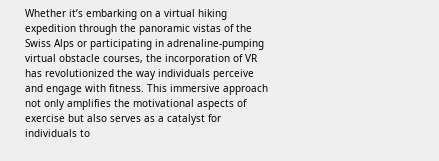Whether it’s embarking on a virtual hiking expedition through the panoramic vistas of the Swiss Alps or participating in adrenaline-pumping virtual obstacle courses, the incorporation of VR has revolutionized the way individuals perceive and engage with fitness. This immersive approach not only amplifies the motivational aspects of exercise but also serves as a catalyst for individuals to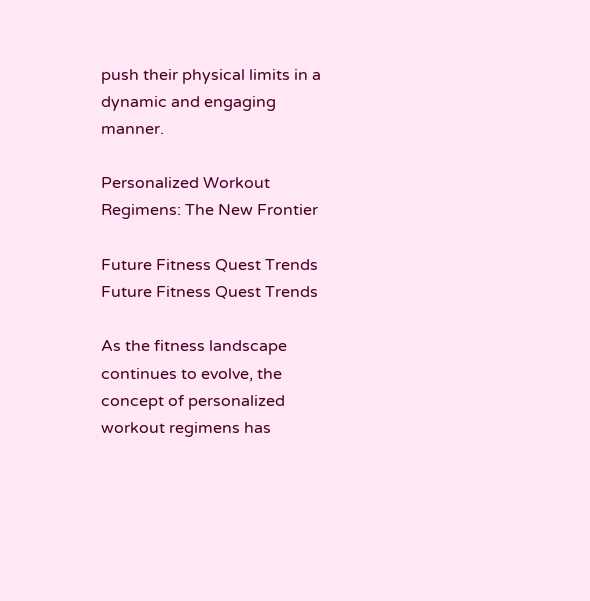push their physical limits in a dynamic and engaging manner.

Personalized Workout Regimens: The New Frontier

Future Fitness Quest Trends
Future Fitness Quest Trends

As the fitness landscape continues to evolve, the concept of personalized workout regimens has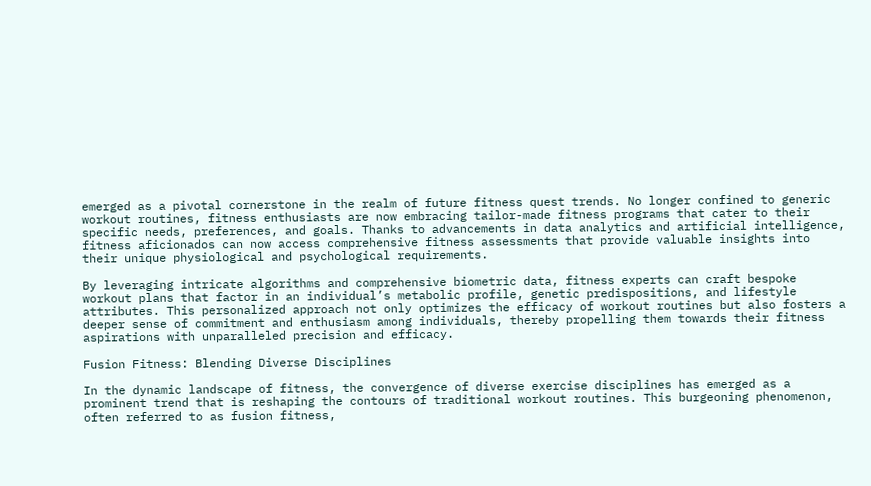emerged as a pivotal cornerstone in the realm of future fitness quest trends. No longer confined to generic workout routines, fitness enthusiasts are now embracing tailor-made fitness programs that cater to their specific needs, preferences, and goals. Thanks to advancements in data analytics and artificial intelligence, fitness aficionados can now access comprehensive fitness assessments that provide valuable insights into their unique physiological and psychological requirements.

By leveraging intricate algorithms and comprehensive biometric data, fitness experts can craft bespoke workout plans that factor in an individual’s metabolic profile, genetic predispositions, and lifestyle attributes. This personalized approach not only optimizes the efficacy of workout routines but also fosters a deeper sense of commitment and enthusiasm among individuals, thereby propelling them towards their fitness aspirations with unparalleled precision and efficacy.

Fusion Fitness: Blending Diverse Disciplines

In the dynamic landscape of fitness, the convergence of diverse exercise disciplines has emerged as a prominent trend that is reshaping the contours of traditional workout routines. This burgeoning phenomenon, often referred to as fusion fitness,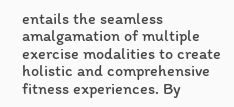entails the seamless amalgamation of multiple exercise modalities to create holistic and comprehensive fitness experiences. By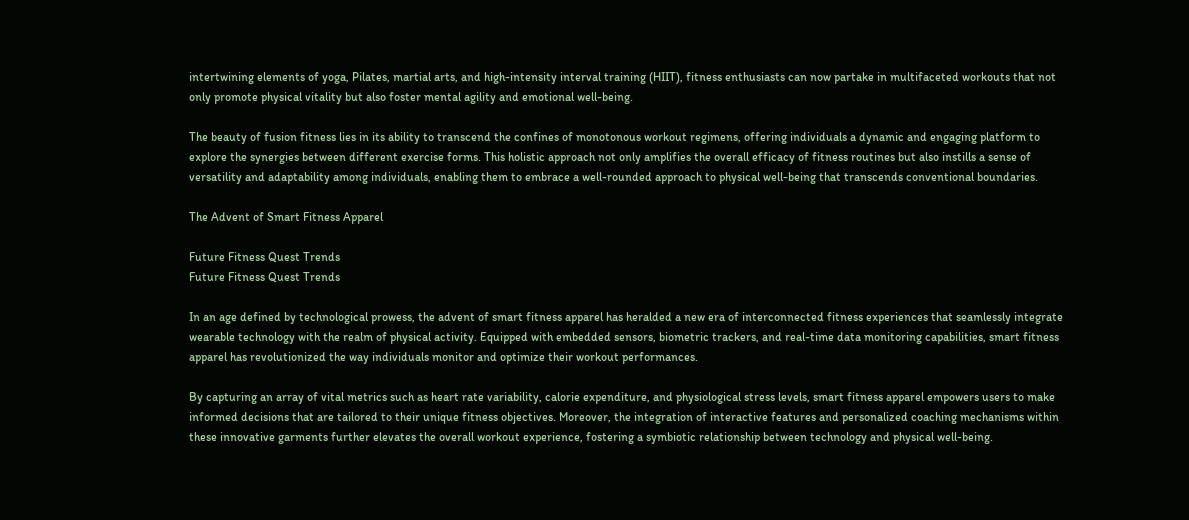intertwining elements of yoga, Pilates, martial arts, and high-intensity interval training (HIIT), fitness enthusiasts can now partake in multifaceted workouts that not only promote physical vitality but also foster mental agility and emotional well-being.

The beauty of fusion fitness lies in its ability to transcend the confines of monotonous workout regimens, offering individuals a dynamic and engaging platform to explore the synergies between different exercise forms. This holistic approach not only amplifies the overall efficacy of fitness routines but also instills a sense of versatility and adaptability among individuals, enabling them to embrace a well-rounded approach to physical well-being that transcends conventional boundaries.

The Advent of Smart Fitness Apparel

Future Fitness Quest Trends
Future Fitness Quest Trends

In an age defined by technological prowess, the advent of smart fitness apparel has heralded a new era of interconnected fitness experiences that seamlessly integrate wearable technology with the realm of physical activity. Equipped with embedded sensors, biometric trackers, and real-time data monitoring capabilities, smart fitness apparel has revolutionized the way individuals monitor and optimize their workout performances.

By capturing an array of vital metrics such as heart rate variability, calorie expenditure, and physiological stress levels, smart fitness apparel empowers users to make informed decisions that are tailored to their unique fitness objectives. Moreover, the integration of interactive features and personalized coaching mechanisms within these innovative garments further elevates the overall workout experience, fostering a symbiotic relationship between technology and physical well-being.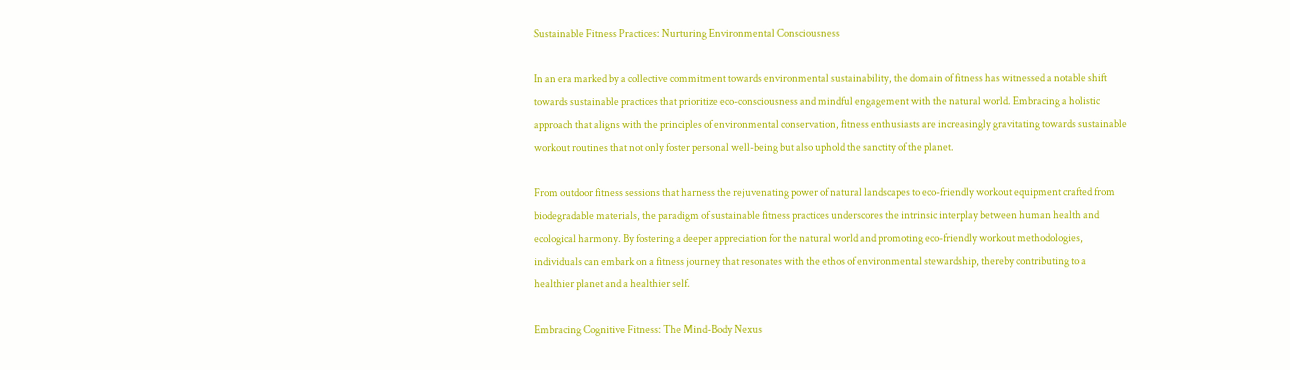Sustainable Fitness Practices: Nurturing Environmental Consciousness

In an era marked by a collective commitment towards environmental sustainability, the domain of fitness has witnessed a notable shift towards sustainable practices that prioritize eco-consciousness and mindful engagement with the natural world. Embracing a holistic approach that aligns with the principles of environmental conservation, fitness enthusiasts are increasingly gravitating towards sustainable workout routines that not only foster personal well-being but also uphold the sanctity of the planet.

From outdoor fitness sessions that harness the rejuvenating power of natural landscapes to eco-friendly workout equipment crafted from biodegradable materials, the paradigm of sustainable fitness practices underscores the intrinsic interplay between human health and ecological harmony. By fostering a deeper appreciation for the natural world and promoting eco-friendly workout methodologies, individuals can embark on a fitness journey that resonates with the ethos of environmental stewardship, thereby contributing to a healthier planet and a healthier self.

Embracing Cognitive Fitness: The Mind-Body Nexus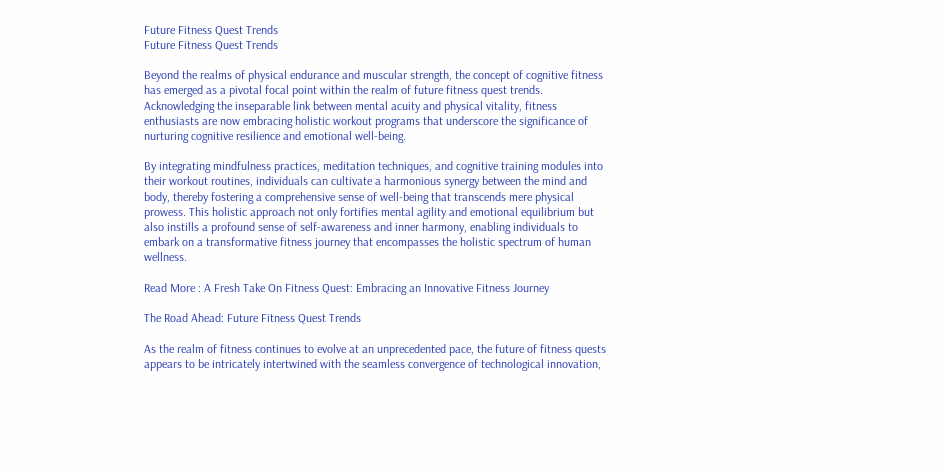Future Fitness Quest Trends
Future Fitness Quest Trends

Beyond the realms of physical endurance and muscular strength, the concept of cognitive fitness has emerged as a pivotal focal point within the realm of future fitness quest trends. Acknowledging the inseparable link between mental acuity and physical vitality, fitness enthusiasts are now embracing holistic workout programs that underscore the significance of nurturing cognitive resilience and emotional well-being.

By integrating mindfulness practices, meditation techniques, and cognitive training modules into their workout routines, individuals can cultivate a harmonious synergy between the mind and body, thereby fostering a comprehensive sense of well-being that transcends mere physical prowess. This holistic approach not only fortifies mental agility and emotional equilibrium but also instills a profound sense of self-awareness and inner harmony, enabling individuals to embark on a transformative fitness journey that encompasses the holistic spectrum of human wellness.

Read More : A Fresh Take On Fitness Quest: Embracing an Innovative Fitness Journey

The Road Ahead: Future Fitness Quest Trends

As the realm of fitness continues to evolve at an unprecedented pace, the future of fitness quests appears to be intricately intertwined with the seamless convergence of technological innovation,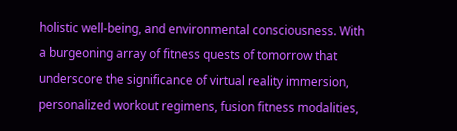holistic well-being, and environmental consciousness. With a burgeoning array of fitness quests of tomorrow that underscore the significance of virtual reality immersion, personalized workout regimens, fusion fitness modalities,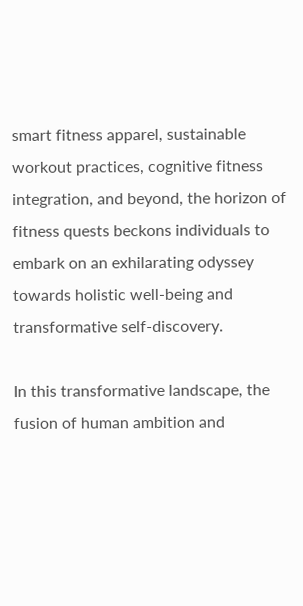smart fitness apparel, sustainable workout practices, cognitive fitness integration, and beyond, the horizon of fitness quests beckons individuals to embark on an exhilarating odyssey towards holistic well-being and transformative self-discovery.

In this transformative landscape, the fusion of human ambition and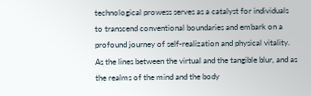technological prowess serves as a catalyst for individuals to transcend conventional boundaries and embark on a profound journey of self-realization and physical vitality. As the lines between the virtual and the tangible blur, and as the realms of the mind and the body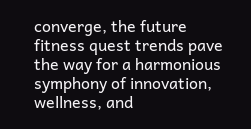converge, the future fitness quest trends pave the way for a harmonious symphony of innovation, wellness, and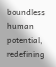boundless human potential, redefining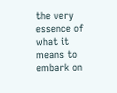the very essence of what it means to embark on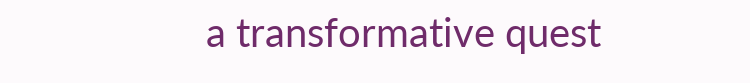a transformative quest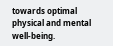towards optimal physical and mental well-being.